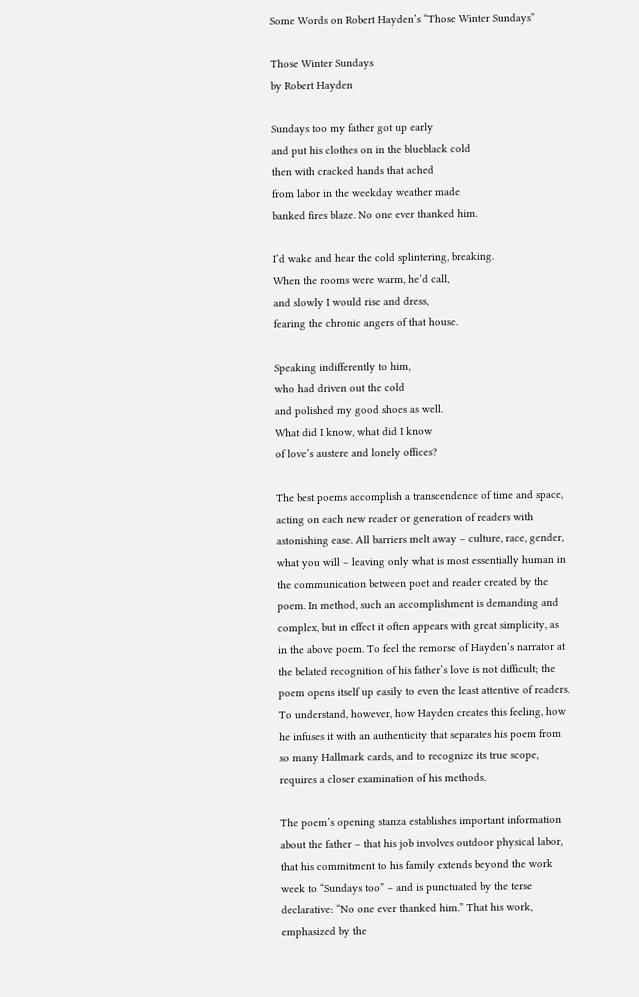Some Words on Robert Hayden’s “Those Winter Sundays”

Those Winter Sundays
by Robert Hayden

Sundays too my father got up early
and put his clothes on in the blueblack cold
then with cracked hands that ached
from labor in the weekday weather made
banked fires blaze. No one ever thanked him.

I’d wake and hear the cold splintering, breaking.
When the rooms were warm, he’d call,
and slowly I would rise and dress,
fearing the chronic angers of that house.

Speaking indifferently to him,
who had driven out the cold
and polished my good shoes as well.
What did I know, what did I know
of love’s austere and lonely offices?

The best poems accomplish a transcendence of time and space, acting on each new reader or generation of readers with astonishing ease. All barriers melt away – culture, race, gender, what you will – leaving only what is most essentially human in the communication between poet and reader created by the poem. In method, such an accomplishment is demanding and complex, but in effect it often appears with great simplicity, as in the above poem. To feel the remorse of Hayden’s narrator at the belated recognition of his father’s love is not difficult; the poem opens itself up easily to even the least attentive of readers. To understand, however, how Hayden creates this feeling, how he infuses it with an authenticity that separates his poem from so many Hallmark cards, and to recognize its true scope, requires a closer examination of his methods.

The poem’s opening stanza establishes important information about the father – that his job involves outdoor physical labor, that his commitment to his family extends beyond the work week to “Sundays too” – and is punctuated by the terse declarative: “No one ever thanked him.” That his work, emphasized by the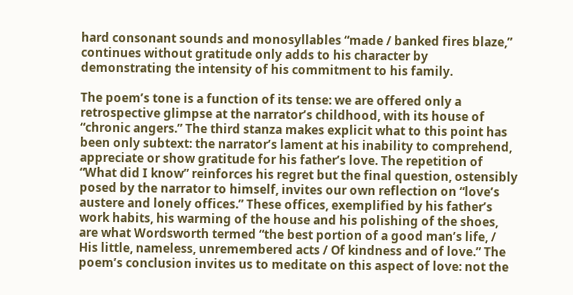hard consonant sounds and monosyllables “made / banked fires blaze,” continues without gratitude only adds to his character by demonstrating the intensity of his commitment to his family.

The poem’s tone is a function of its tense: we are offered only a retrospective glimpse at the narrator’s childhood, with its house of “chronic angers.” The third stanza makes explicit what to this point has been only subtext: the narrator’s lament at his inability to comprehend, appreciate or show gratitude for his father’s love. The repetition of “What did I know” reinforces his regret but the final question, ostensibly posed by the narrator to himself, invites our own reflection on “love’s austere and lonely offices.” These offices, exemplified by his father’s work habits, his warming of the house and his polishing of the shoes, are what Wordsworth termed “the best portion of a good man’s life, / His little, nameless, unremembered acts / Of kindness and of love.” The poem’s conclusion invites us to meditate on this aspect of love: not the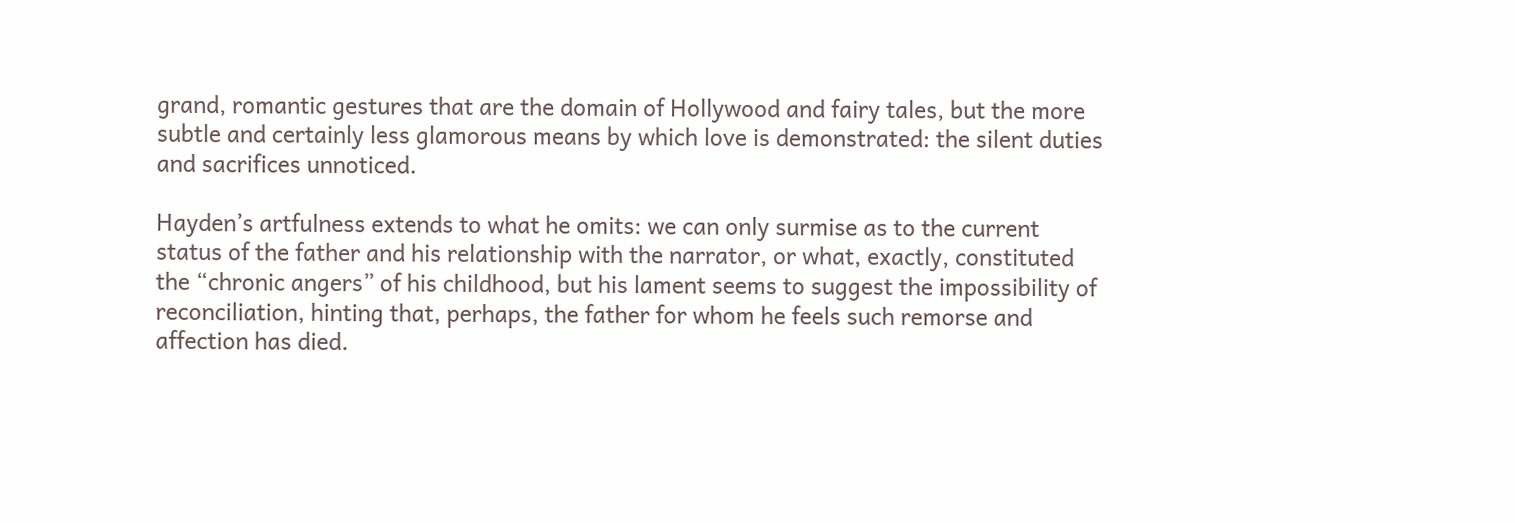grand, romantic gestures that are the domain of Hollywood and fairy tales, but the more subtle and certainly less glamorous means by which love is demonstrated: the silent duties and sacrifices unnoticed.

Hayden’s artfulness extends to what he omits: we can only surmise as to the current status of the father and his relationship with the narrator, or what, exactly, constituted the “chronic angers” of his childhood, but his lament seems to suggest the impossibility of reconciliation, hinting that, perhaps, the father for whom he feels such remorse and affection has died.